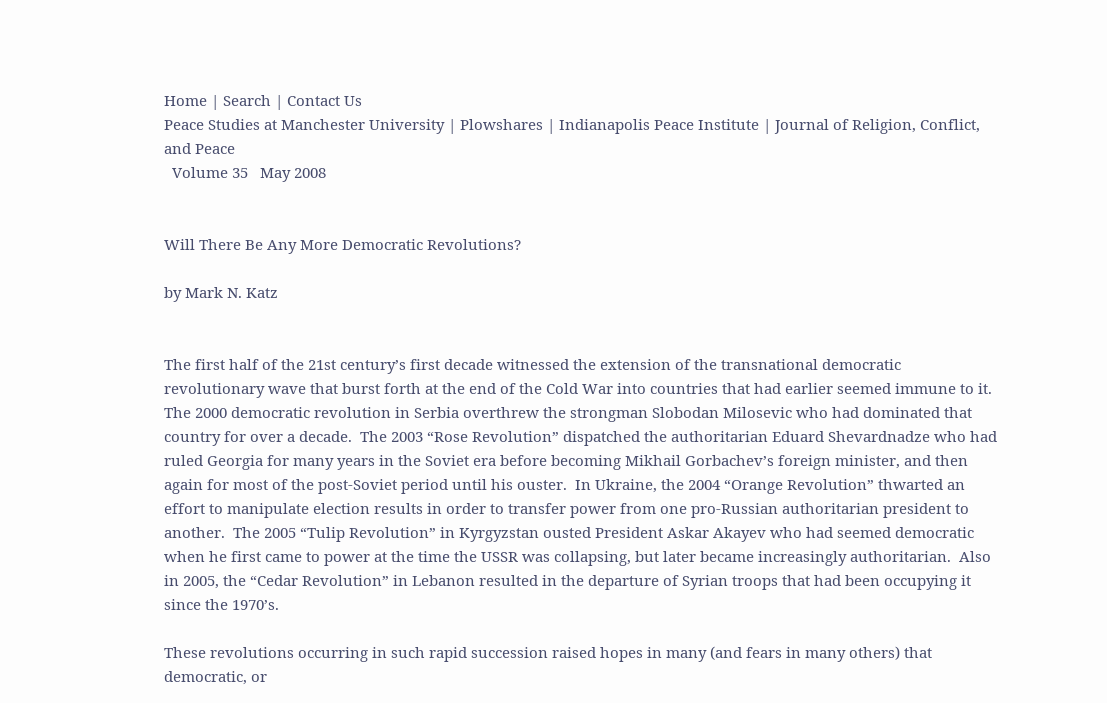Home | Search | Contact Us
Peace Studies at Manchester University | Plowshares | Indianapolis Peace Institute | Journal of Religion, Conflict, and Peace
  Volume 35   May 2008


Will There Be Any More Democratic Revolutions?

by Mark N. Katz


The first half of the 21st century’s first decade witnessed the extension of the transnational democratic revolutionary wave that burst forth at the end of the Cold War into countries that had earlier seemed immune to it.  The 2000 democratic revolution in Serbia overthrew the strongman Slobodan Milosevic who had dominated that country for over a decade.  The 2003 “Rose Revolution” dispatched the authoritarian Eduard Shevardnadze who had ruled Georgia for many years in the Soviet era before becoming Mikhail Gorbachev’s foreign minister, and then again for most of the post-Soviet period until his ouster.  In Ukraine, the 2004 “Orange Revolution” thwarted an effort to manipulate election results in order to transfer power from one pro-Russian authoritarian president to another.  The 2005 “Tulip Revolution” in Kyrgyzstan ousted President Askar Akayev who had seemed democratic when he first came to power at the time the USSR was collapsing, but later became increasingly authoritarian.  Also in 2005, the “Cedar Revolution” in Lebanon resulted in the departure of Syrian troops that had been occupying it since the 1970’s.

These revolutions occurring in such rapid succession raised hopes in many (and fears in many others) that democratic, or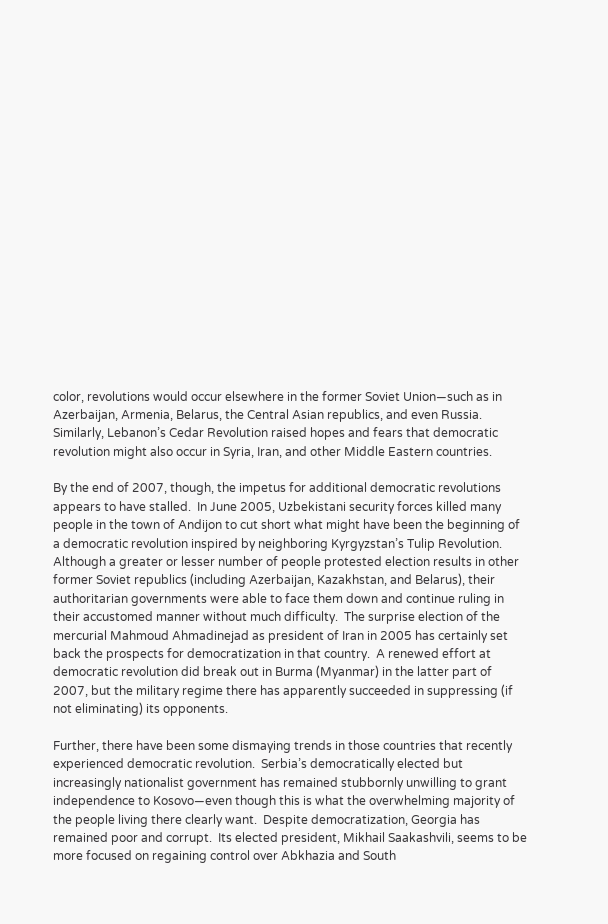color, revolutions would occur elsewhere in the former Soviet Union—such as in Azerbaijan, Armenia, Belarus, the Central Asian republics, and even Russia.  Similarly, Lebanon’s Cedar Revolution raised hopes and fears that democratic revolution might also occur in Syria, Iran, and other Middle Eastern countries.

By the end of 2007, though, the impetus for additional democratic revolutions appears to have stalled.  In June 2005, Uzbekistani security forces killed many people in the town of Andijon to cut short what might have been the beginning of a democratic revolution inspired by neighboring Kyrgyzstan’s Tulip Revolution.  Although a greater or lesser number of people protested election results in other former Soviet republics (including Azerbaijan, Kazakhstan, and Belarus), their authoritarian governments were able to face them down and continue ruling in their accustomed manner without much difficulty.  The surprise election of the mercurial Mahmoud Ahmadinejad as president of Iran in 2005 has certainly set back the prospects for democratization in that country.  A renewed effort at democratic revolution did break out in Burma (Myanmar) in the latter part of 2007, but the military regime there has apparently succeeded in suppressing (if not eliminating) its opponents.

Further, there have been some dismaying trends in those countries that recently experienced democratic revolution.  Serbia’s democratically elected but increasingly nationalist government has remained stubbornly unwilling to grant independence to Kosovo—even though this is what the overwhelming majority of the people living there clearly want.  Despite democratization, Georgia has remained poor and corrupt.  Its elected president, Mikhail Saakashvili, seems to be more focused on regaining control over Abkhazia and South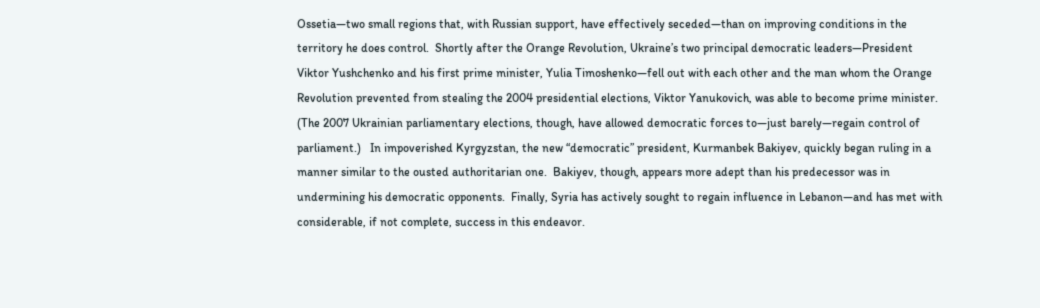Ossetia—two small regions that, with Russian support, have effectively seceded—than on improving conditions in the territory he does control.  Shortly after the Orange Revolution, Ukraine’s two principal democratic leaders—President Viktor Yushchenko and his first prime minister, Yulia Timoshenko—fell out with each other and the man whom the Orange Revolution prevented from stealing the 2004 presidential elections, Viktor Yanukovich, was able to become prime minister.  (The 2007 Ukrainian parliamentary elections, though, have allowed democratic forces to—just barely—regain control of parliament.)   In impoverished Kyrgyzstan, the new “democratic” president, Kurmanbek Bakiyev, quickly began ruling in a manner similar to the ousted authoritarian one.  Bakiyev, though, appears more adept than his predecessor was in undermining his democratic opponents.  Finally, Syria has actively sought to regain influence in Lebanon—and has met with considerable, if not complete, success in this endeavor.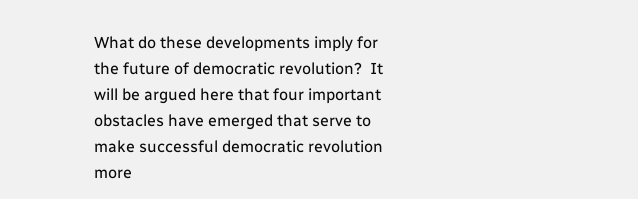What do these developments imply for the future of democratic revolution?  It will be argued here that four important obstacles have emerged that serve to make successful democratic revolution more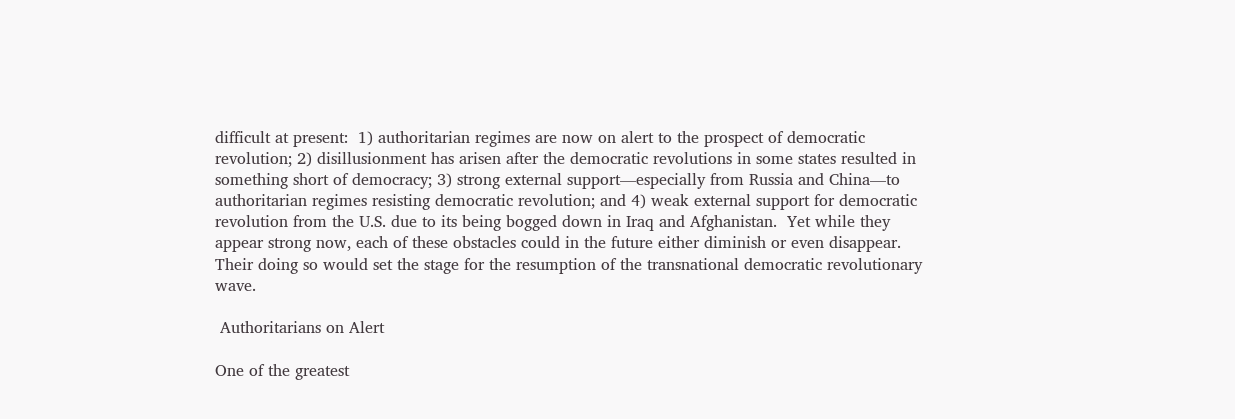difficult at present:  1) authoritarian regimes are now on alert to the prospect of democratic revolution; 2) disillusionment has arisen after the democratic revolutions in some states resulted in something short of democracy; 3) strong external support—especially from Russia and China—to authoritarian regimes resisting democratic revolution; and 4) weak external support for democratic revolution from the U.S. due to its being bogged down in Iraq and Afghanistan.  Yet while they appear strong now, each of these obstacles could in the future either diminish or even disappear.  Their doing so would set the stage for the resumption of the transnational democratic revolutionary wave.

 Authoritarians on Alert

One of the greatest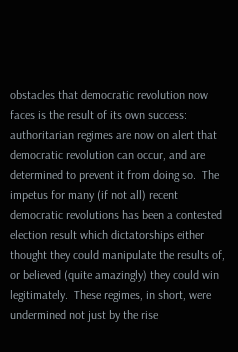obstacles that democratic revolution now faces is the result of its own success:  authoritarian regimes are now on alert that democratic revolution can occur, and are determined to prevent it from doing so.  The impetus for many (if not all) recent democratic revolutions has been a contested election result which dictatorships either thought they could manipulate the results of, or believed (quite amazingly) they could win legitimately.  These regimes, in short, were undermined not just by the rise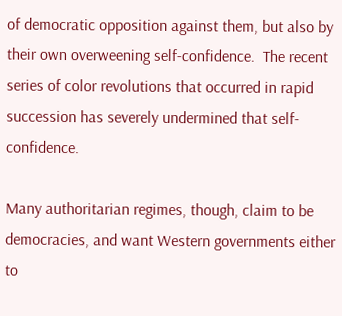of democratic opposition against them, but also by their own overweening self-confidence.  The recent series of color revolutions that occurred in rapid succession has severely undermined that self-confidence.

Many authoritarian regimes, though, claim to be democracies, and want Western governments either to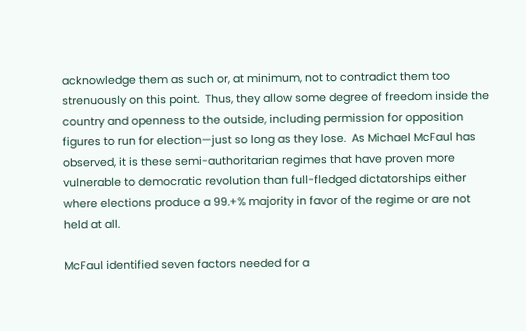acknowledge them as such or, at minimum, not to contradict them too strenuously on this point.  Thus, they allow some degree of freedom inside the country and openness to the outside, including permission for opposition figures to run for election—just so long as they lose.  As Michael McFaul has observed, it is these semi-authoritarian regimes that have proven more vulnerable to democratic revolution than full-fledged dictatorships either where elections produce a 99.+% majority in favor of the regime or are not held at all.

McFaul identified seven factors needed for a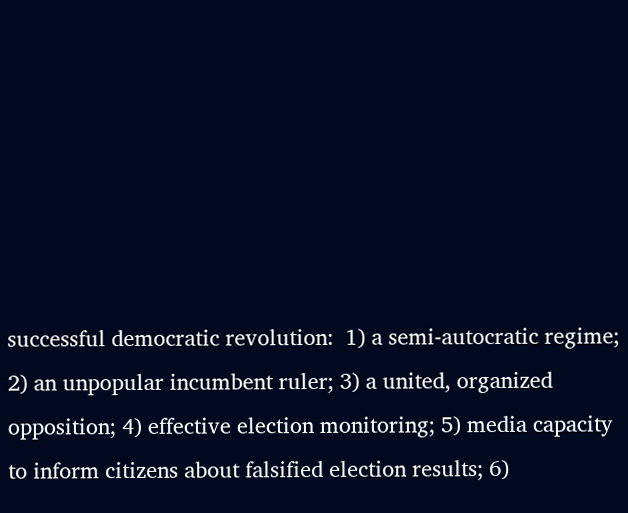successful democratic revolution:  1) a semi-autocratic regime; 2) an unpopular incumbent ruler; 3) a united, organized opposition; 4) effective election monitoring; 5) media capacity to inform citizens about falsified election results; 6)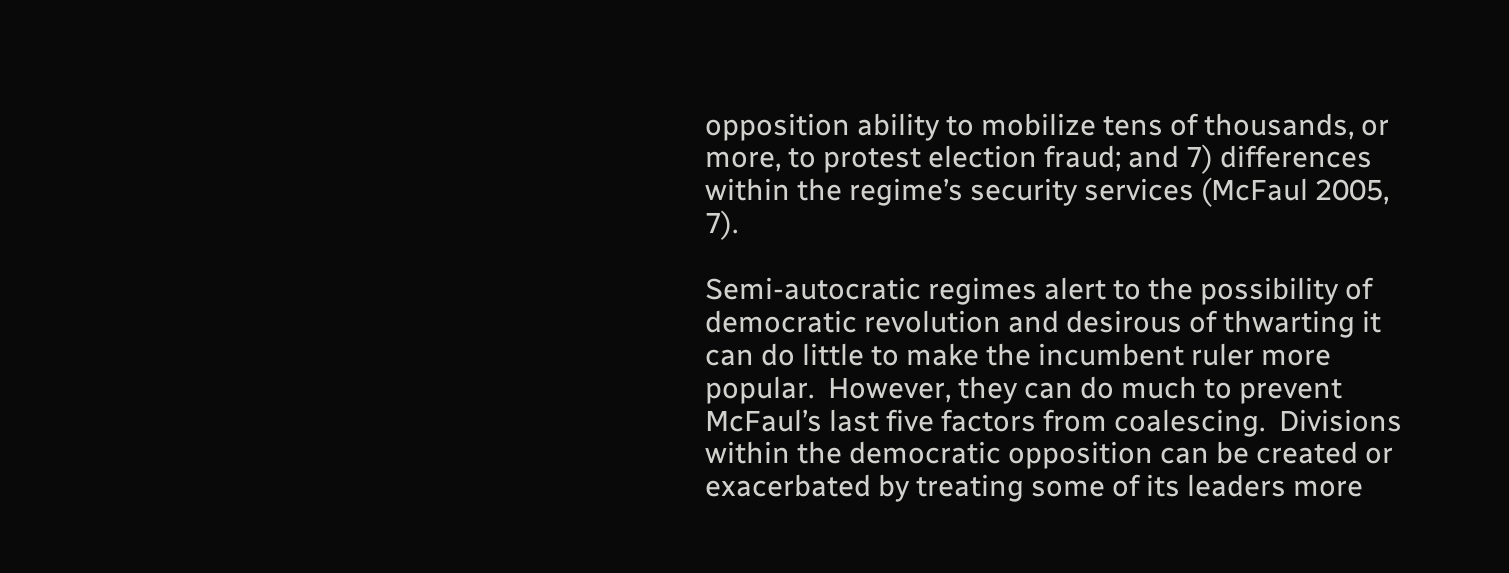opposition ability to mobilize tens of thousands, or more, to protest election fraud; and 7) differences within the regime’s security services (McFaul 2005, 7).

Semi-autocratic regimes alert to the possibility of democratic revolution and desirous of thwarting it can do little to make the incumbent ruler more popular.  However, they can do much to prevent McFaul’s last five factors from coalescing.  Divisions within the democratic opposition can be created or exacerbated by treating some of its leaders more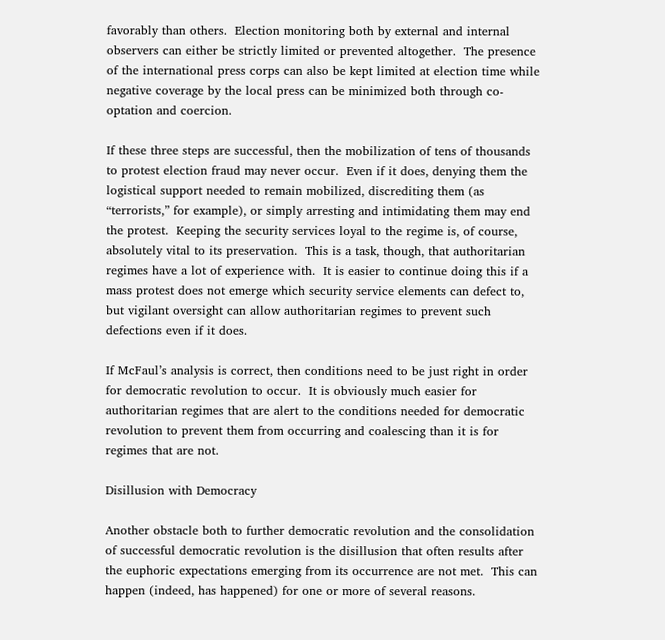favorably than others.  Election monitoring both by external and internal observers can either be strictly limited or prevented altogether.  The presence of the international press corps can also be kept limited at election time while negative coverage by the local press can be minimized both through co-optation and coercion.

If these three steps are successful, then the mobilization of tens of thousands to protest election fraud may never occur.  Even if it does, denying them the logistical support needed to remain mobilized, discrediting them (as “terrorists,” for example), or simply arresting and intimidating them may end the protest.  Keeping the security services loyal to the regime is, of course, absolutely vital to its preservation.  This is a task, though, that authoritarian regimes have a lot of experience with.  It is easier to continue doing this if a mass protest does not emerge which security service elements can defect to, but vigilant oversight can allow authoritarian regimes to prevent such defections even if it does.

If McFaul’s analysis is correct, then conditions need to be just right in order for democratic revolution to occur.  It is obviously much easier for authoritarian regimes that are alert to the conditions needed for democratic revolution to prevent them from occurring and coalescing than it is for regimes that are not.

Disillusion with Democracy

Another obstacle both to further democratic revolution and the consolidation of successful democratic revolution is the disillusion that often results after the euphoric expectations emerging from its occurrence are not met.  This can happen (indeed, has happened) for one or more of several reasons.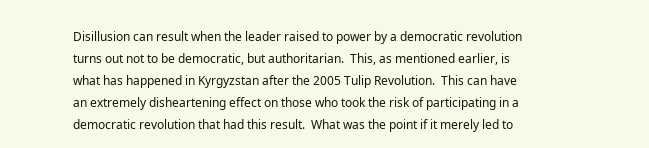Disillusion can result when the leader raised to power by a democratic revolution turns out not to be democratic, but authoritarian.  This, as mentioned earlier, is what has happened in Kyrgyzstan after the 2005 Tulip Revolution.  This can have an extremely disheartening effect on those who took the risk of participating in a democratic revolution that had this result.  What was the point if it merely led to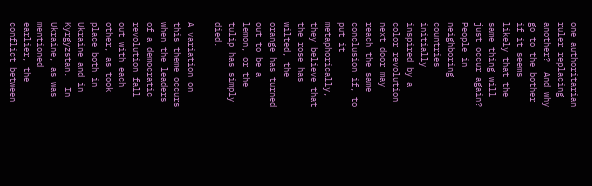one authoritarian ruler replacing another?  And why go to the bother if it seems likely that the same thing will just occur again?  People in neighboring countries initially inspired by a color revolution next door may reach the same conclusion if, to put it metaphorically, they believe that the rose has wilted, the orange has turned out to be a lemon, or the tulip has simply died.

A variation on this theme occurs when the leaders of a democratic revolution fall out with each other, as took place both in Ukraine and in Kyrgyzstan.  In Ukraine, as was mentioned earlier, the conflict between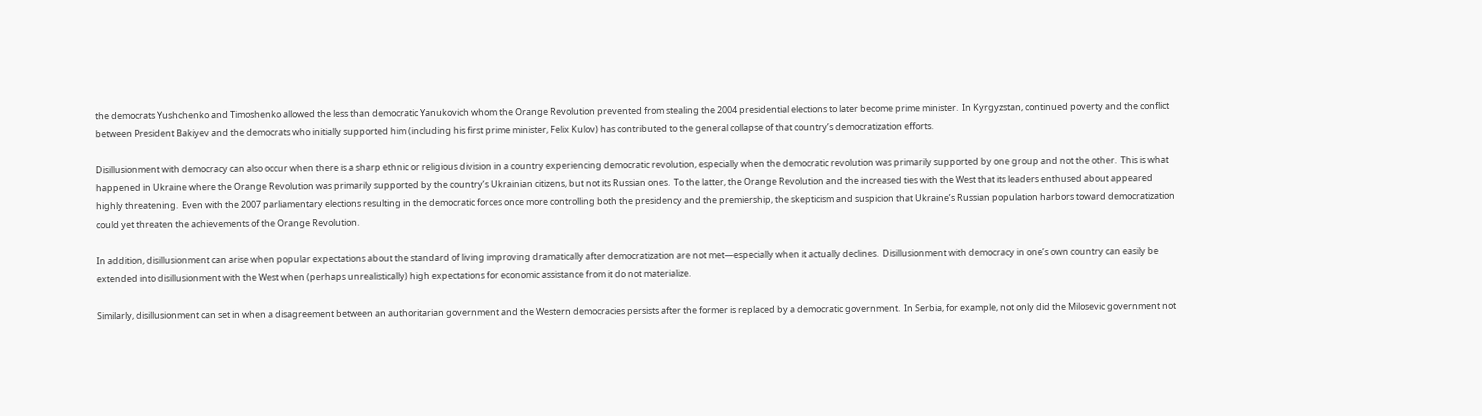the democrats Yushchenko and Timoshenko allowed the less than democratic Yanukovich whom the Orange Revolution prevented from stealing the 2004 presidential elections to later become prime minister.  In Kyrgyzstan, continued poverty and the conflict between President Bakiyev and the democrats who initially supported him (including his first prime minister, Felix Kulov) has contributed to the general collapse of that country’s democratization efforts.

Disillusionment with democracy can also occur when there is a sharp ethnic or religious division in a country experiencing democratic revolution, especially when the democratic revolution was primarily supported by one group and not the other.  This is what happened in Ukraine where the Orange Revolution was primarily supported by the country’s Ukrainian citizens, but not its Russian ones.  To the latter, the Orange Revolution and the increased ties with the West that its leaders enthused about appeared highly threatening.  Even with the 2007 parliamentary elections resulting in the democratic forces once more controlling both the presidency and the premiership, the skepticism and suspicion that Ukraine’s Russian population harbors toward democratization could yet threaten the achievements of the Orange Revolution.

In addition, disillusionment can arise when popular expectations about the standard of living improving dramatically after democratization are not met—especially when it actually declines.  Disillusionment with democracy in one’s own country can easily be extended into disillusionment with the West when (perhaps unrealistically) high expectations for economic assistance from it do not materialize.

Similarly, disillusionment can set in when a disagreement between an authoritarian government and the Western democracies persists after the former is replaced by a democratic government.  In Serbia, for example, not only did the Milosevic government not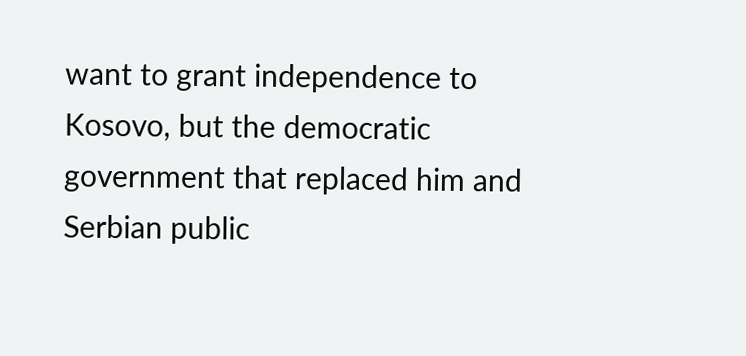want to grant independence to Kosovo, but the democratic government that replaced him and Serbian public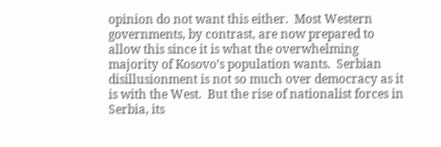opinion do not want this either.  Most Western governments, by contrast, are now prepared to allow this since it is what the overwhelming majority of Kosovo’s population wants.  Serbian disillusionment is not so much over democracy as it is with the West.  But the rise of nationalist forces in Serbia, its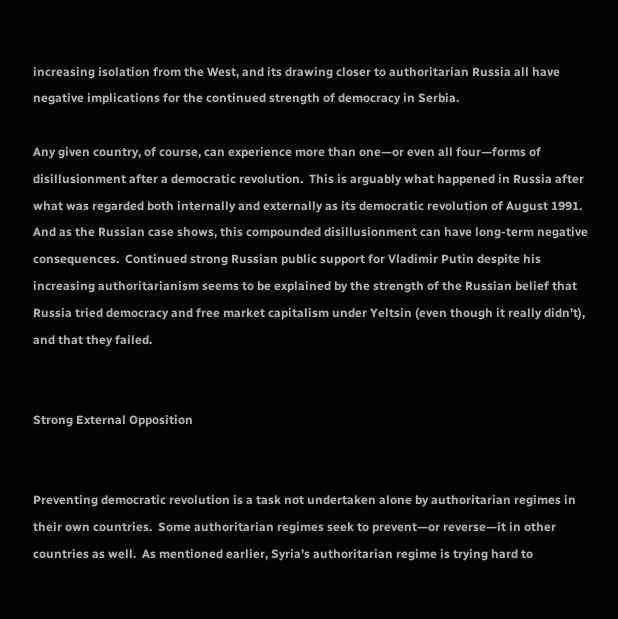increasing isolation from the West, and its drawing closer to authoritarian Russia all have negative implications for the continued strength of democracy in Serbia.

Any given country, of course, can experience more than one—or even all four—forms of disillusionment after a democratic revolution.  This is arguably what happened in Russia after what was regarded both internally and externally as its democratic revolution of August 1991.  And as the Russian case shows, this compounded disillusionment can have long-term negative consequences.  Continued strong Russian public support for Vladimir Putin despite his increasing authoritarianism seems to be explained by the strength of the Russian belief that Russia tried democracy and free market capitalism under Yeltsin (even though it really didn’t), and that they failed.


Strong External Opposition


Preventing democratic revolution is a task not undertaken alone by authoritarian regimes in their own countries.  Some authoritarian regimes seek to prevent—or reverse—it in other countries as well.  As mentioned earlier, Syria’s authoritarian regime is trying hard to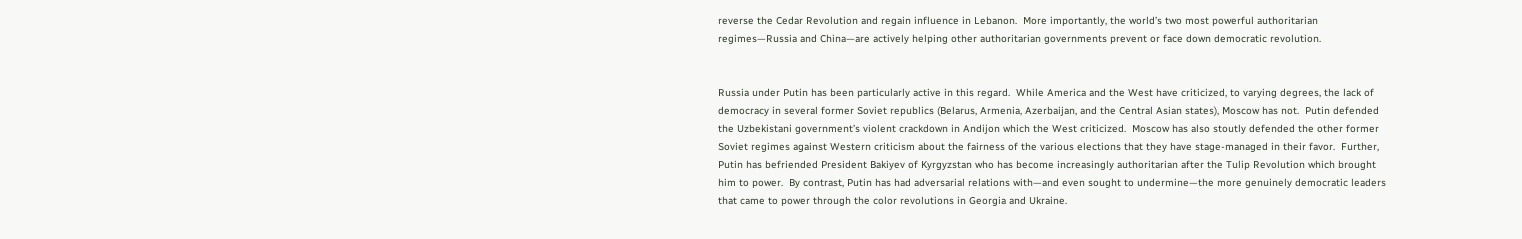reverse the Cedar Revolution and regain influence in Lebanon.  More importantly, the world’s two most powerful authoritarian regimes—Russia and China—are actively helping other authoritarian governments prevent or face down democratic revolution.


Russia under Putin has been particularly active in this regard.  While America and the West have criticized, to varying degrees, the lack of democracy in several former Soviet republics (Belarus, Armenia, Azerbaijan, and the Central Asian states), Moscow has not.  Putin defended the Uzbekistani government’s violent crackdown in Andijon which the West criticized.  Moscow has also stoutly defended the other former Soviet regimes against Western criticism about the fairness of the various elections that they have stage-managed in their favor.  Further, Putin has befriended President Bakiyev of Kyrgyzstan who has become increasingly authoritarian after the Tulip Revolution which brought him to power.  By contrast, Putin has had adversarial relations with—and even sought to undermine—the more genuinely democratic leaders that came to power through the color revolutions in Georgia and Ukraine.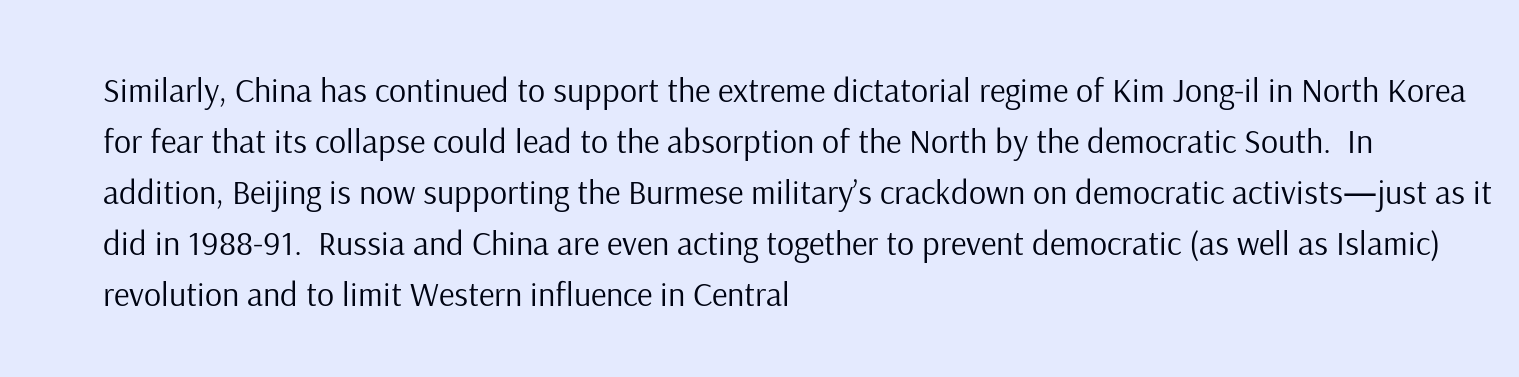Similarly, China has continued to support the extreme dictatorial regime of Kim Jong-il in North Korea for fear that its collapse could lead to the absorption of the North by the democratic South.  In addition, Beijing is now supporting the Burmese military’s crackdown on democratic activists—just as it did in 1988-91.  Russia and China are even acting together to prevent democratic (as well as Islamic) revolution and to limit Western influence in Central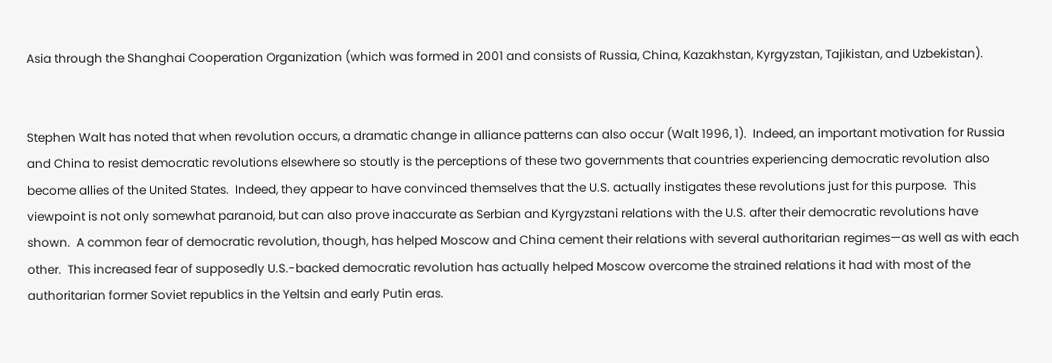Asia through the Shanghai Cooperation Organization (which was formed in 2001 and consists of Russia, China, Kazakhstan, Kyrgyzstan, Tajikistan, and Uzbekistan).


Stephen Walt has noted that when revolution occurs, a dramatic change in alliance patterns can also occur (Walt 1996, 1).  Indeed, an important motivation for Russia and China to resist democratic revolutions elsewhere so stoutly is the perceptions of these two governments that countries experiencing democratic revolution also become allies of the United States.  Indeed, they appear to have convinced themselves that the U.S. actually instigates these revolutions just for this purpose.  This viewpoint is not only somewhat paranoid, but can also prove inaccurate as Serbian and Kyrgyzstani relations with the U.S. after their democratic revolutions have shown.  A common fear of democratic revolution, though, has helped Moscow and China cement their relations with several authoritarian regimes—as well as with each other.  This increased fear of supposedly U.S.-backed democratic revolution has actually helped Moscow overcome the strained relations it had with most of the authoritarian former Soviet republics in the Yeltsin and early Putin eras.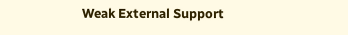Weak External Support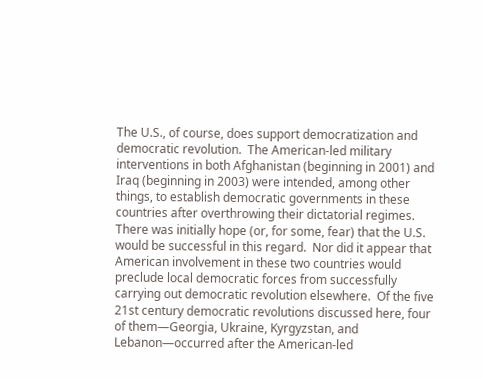The U.S., of course, does support democratization and democratic revolution.  The American-led military interventions in both Afghanistan (beginning in 2001) and Iraq (beginning in 2003) were intended, among other things, to establish democratic governments in these countries after overthrowing their dictatorial regimes.  There was initially hope (or, for some, fear) that the U.S. would be successful in this regard.  Nor did it appear that American involvement in these two countries would preclude local democratic forces from successfully carrying out democratic revolution elsewhere.  Of the five 21st century democratic revolutions discussed here, four of them—Georgia, Ukraine, Kyrgyzstan, and Lebanon—occurred after the American-led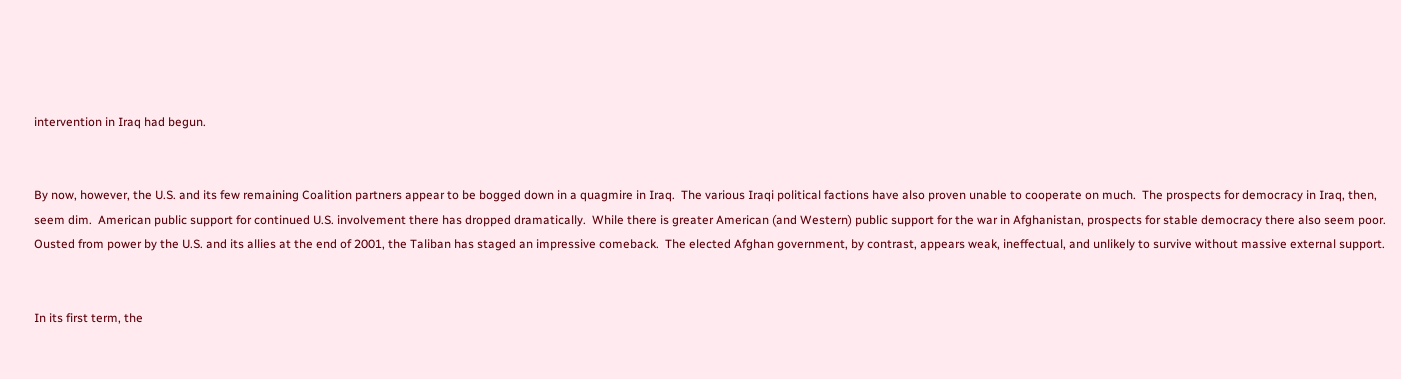intervention in Iraq had begun.


By now, however, the U.S. and its few remaining Coalition partners appear to be bogged down in a quagmire in Iraq.  The various Iraqi political factions have also proven unable to cooperate on much.  The prospects for democracy in Iraq, then, seem dim.  American public support for continued U.S. involvement there has dropped dramatically.  While there is greater American (and Western) public support for the war in Afghanistan, prospects for stable democracy there also seem poor.  Ousted from power by the U.S. and its allies at the end of 2001, the Taliban has staged an impressive comeback.  The elected Afghan government, by contrast, appears weak, ineffectual, and unlikely to survive without massive external support.


In its first term, the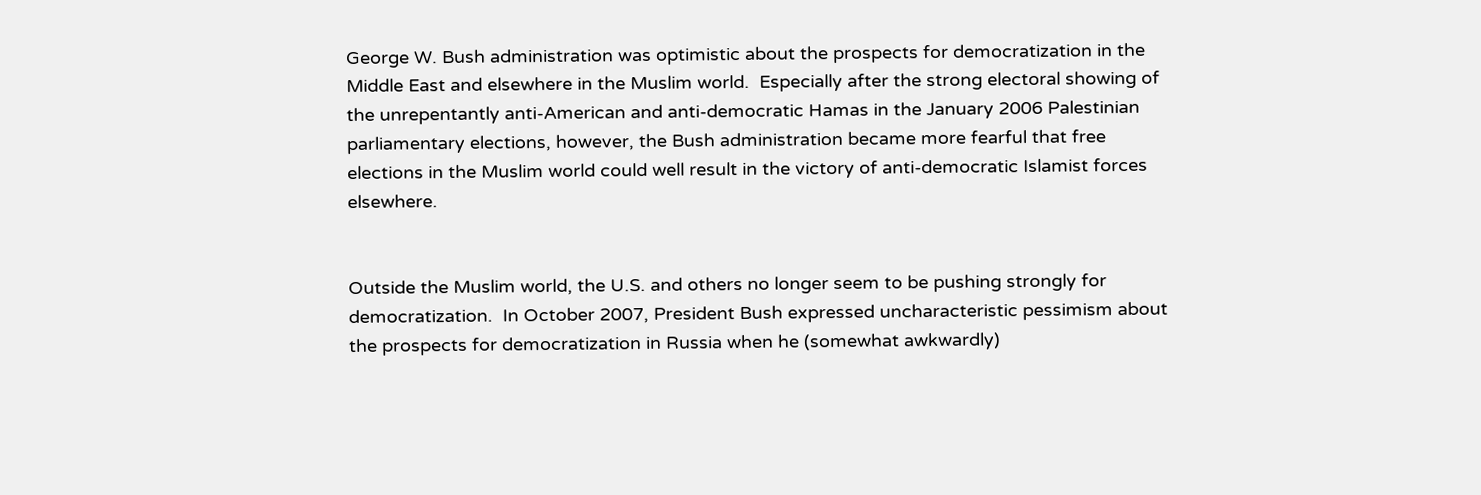George W. Bush administration was optimistic about the prospects for democratization in the Middle East and elsewhere in the Muslim world.  Especially after the strong electoral showing of the unrepentantly anti-American and anti-democratic Hamas in the January 2006 Palestinian parliamentary elections, however, the Bush administration became more fearful that free elections in the Muslim world could well result in the victory of anti-democratic Islamist forces elsewhere.


Outside the Muslim world, the U.S. and others no longer seem to be pushing strongly for democratization.  In October 2007, President Bush expressed uncharacteristic pessimism about the prospects for democratization in Russia when he (somewhat awkwardly)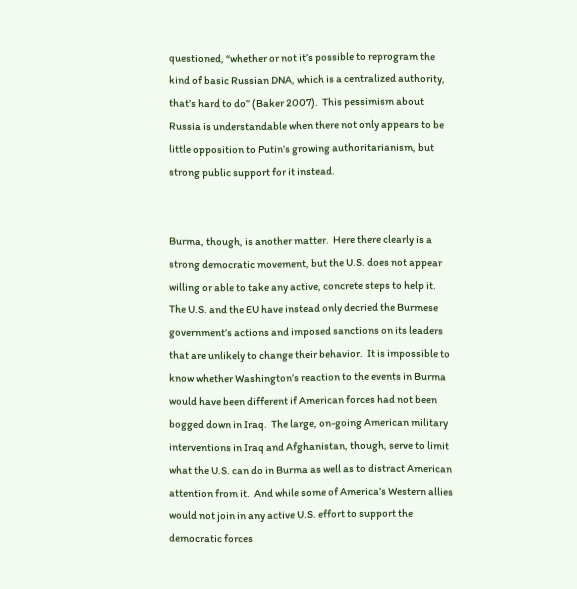questioned, “whether or not it’s possible to reprogram the kind of basic Russian DNA, which is a centralized authority, that’s hard to do” (Baker 2007).  This pessimism about Russia is understandable when there not only appears to be little opposition to Putin’s growing authoritarianism, but strong public support for it instead.


Burma, though, is another matter.  Here there clearly is a strong democratic movement, but the U.S. does not appear willing or able to take any active, concrete steps to help it.   The U.S. and the EU have instead only decried the Burmese government’s actions and imposed sanctions on its leaders that are unlikely to change their behavior.  It is impossible to know whether Washington’s reaction to the events in Burma would have been different if American forces had not been bogged down in Iraq.  The large, on-going American military interventions in Iraq and Afghanistan, though, serve to limit what the U.S. can do in Burma as well as to distract American attention from it.  And while some of America’s Western allies would not join in any active U.S. effort to support the democratic forces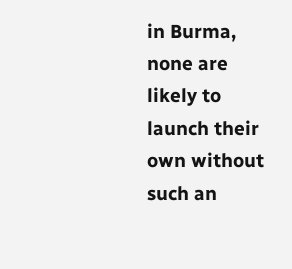in Burma, none are likely to launch their own without such an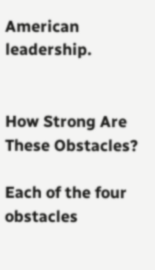American leadership.


How Strong Are These Obstacles?

Each of the four obstacles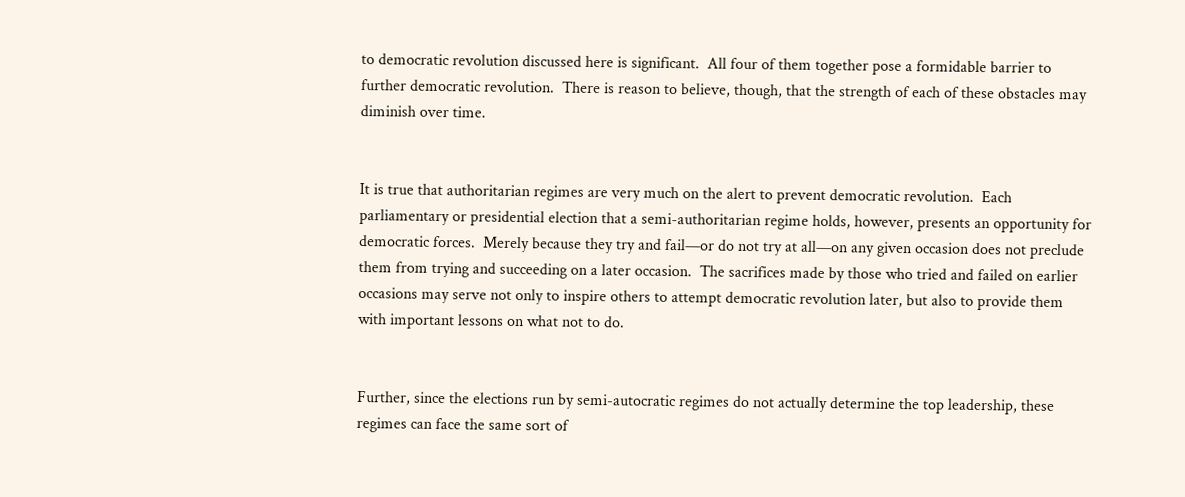to democratic revolution discussed here is significant.  All four of them together pose a formidable barrier to further democratic revolution.  There is reason to believe, though, that the strength of each of these obstacles may diminish over time.


It is true that authoritarian regimes are very much on the alert to prevent democratic revolution.  Each parliamentary or presidential election that a semi-authoritarian regime holds, however, presents an opportunity for democratic forces.  Merely because they try and fail—or do not try at all—on any given occasion does not preclude them from trying and succeeding on a later occasion.  The sacrifices made by those who tried and failed on earlier occasions may serve not only to inspire others to attempt democratic revolution later, but also to provide them with important lessons on what not to do.


Further, since the elections run by semi-autocratic regimes do not actually determine the top leadership, these regimes can face the same sort of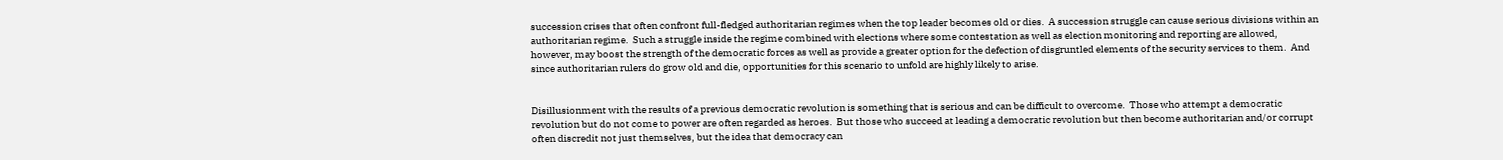succession crises that often confront full-fledged authoritarian regimes when the top leader becomes old or dies.  A succession struggle can cause serious divisions within an authoritarian regime.  Such a struggle inside the regime combined with elections where some contestation as well as election monitoring and reporting are allowed, however, may boost the strength of the democratic forces as well as provide a greater option for the defection of disgruntled elements of the security services to them.  And since authoritarian rulers do grow old and die, opportunities for this scenario to unfold are highly likely to arise.


Disillusionment with the results of a previous democratic revolution is something that is serious and can be difficult to overcome.  Those who attempt a democratic revolution but do not come to power are often regarded as heroes.  But those who succeed at leading a democratic revolution but then become authoritarian and/or corrupt often discredit not just themselves, but the idea that democracy can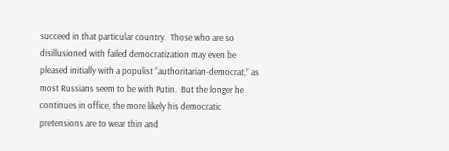succeed in that particular country.  Those who are so disillusioned with failed democratization may even be pleased initially with a populist “authoritarian-democrat,” as most Russians seem to be with Putin.  But the longer he continues in office, the more likely his democratic pretensions are to wear thin and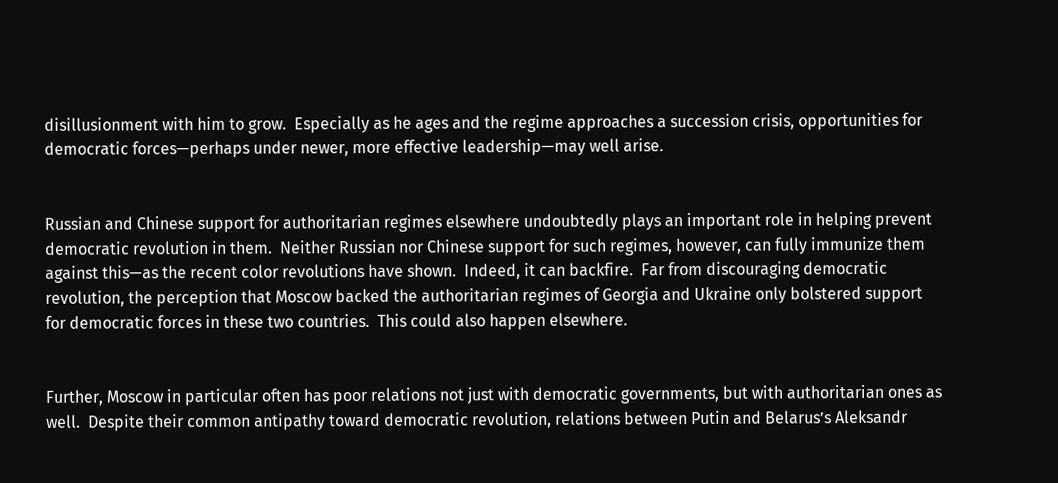disillusionment with him to grow.  Especially as he ages and the regime approaches a succession crisis, opportunities for democratic forces—perhaps under newer, more effective leadership—may well arise.


Russian and Chinese support for authoritarian regimes elsewhere undoubtedly plays an important role in helping prevent democratic revolution in them.  Neither Russian nor Chinese support for such regimes, however, can fully immunize them against this—as the recent color revolutions have shown.  Indeed, it can backfire.  Far from discouraging democratic revolution, the perception that Moscow backed the authoritarian regimes of Georgia and Ukraine only bolstered support for democratic forces in these two countries.  This could also happen elsewhere.


Further, Moscow in particular often has poor relations not just with democratic governments, but with authoritarian ones as well.  Despite their common antipathy toward democratic revolution, relations between Putin and Belarus’s Aleksandr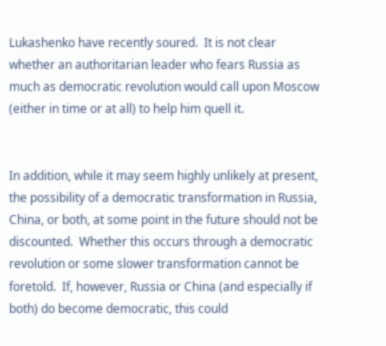Lukashenko have recently soured.  It is not clear whether an authoritarian leader who fears Russia as much as democratic revolution would call upon Moscow (either in time or at all) to help him quell it.


In addition, while it may seem highly unlikely at present, the possibility of a democratic transformation in Russia, China, or both, at some point in the future should not be discounted.  Whether this occurs through a democratic revolution or some slower transformation cannot be foretold.  If, however, Russia or China (and especially if both) do become democratic, this could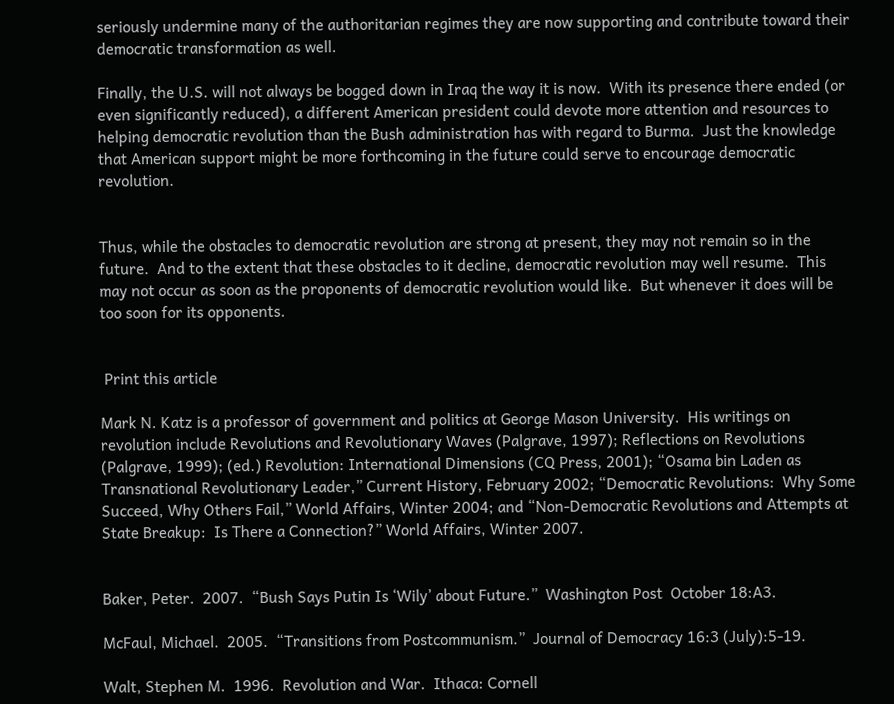seriously undermine many of the authoritarian regimes they are now supporting and contribute toward their democratic transformation as well.

Finally, the U.S. will not always be bogged down in Iraq the way it is now.  With its presence there ended (or even significantly reduced), a different American president could devote more attention and resources to helping democratic revolution than the Bush administration has with regard to Burma.  Just the knowledge that American support might be more forthcoming in the future could serve to encourage democratic revolution.


Thus, while the obstacles to democratic revolution are strong at present, they may not remain so in the future.  And to the extent that these obstacles to it decline, democratic revolution may well resume.  This may not occur as soon as the proponents of democratic revolution would like.  But whenever it does will be too soon for its opponents.


 Print this article

Mark N. Katz is a professor of government and politics at George Mason University.  His writings on revolution include Revolutions and Revolutionary Waves (Palgrave, 1997); Reflections on Revolutions (Palgrave, 1999); (ed.) Revolution: International Dimensions (CQ Press, 2001); “Osama bin Laden as Transnational Revolutionary Leader,” Current History, February 2002; “Democratic Revolutions:  Why Some Succeed, Why Others Fail,” World Affairs, Winter 2004; and “Non-Democratic Revolutions and Attempts at State Breakup:  Is There a Connection?” World Affairs, Winter 2007.


Baker, Peter.  2007.  “Bush Says Putin Is ‘Wily’ about Future.”  Washington Post  October 18:A3.

McFaul, Michael.  2005.  “Transitions from Postcommunism.”  Journal of Democracy 16:3 (July):5-19.

Walt, Stephen M.  1996.  Revolution and War.  Ithaca: Cornell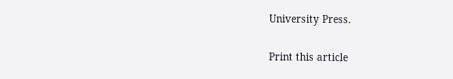University Press.

Print this article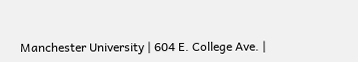Manchester University | 604 E. College Ave. |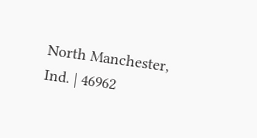North Manchester, Ind. | 46962